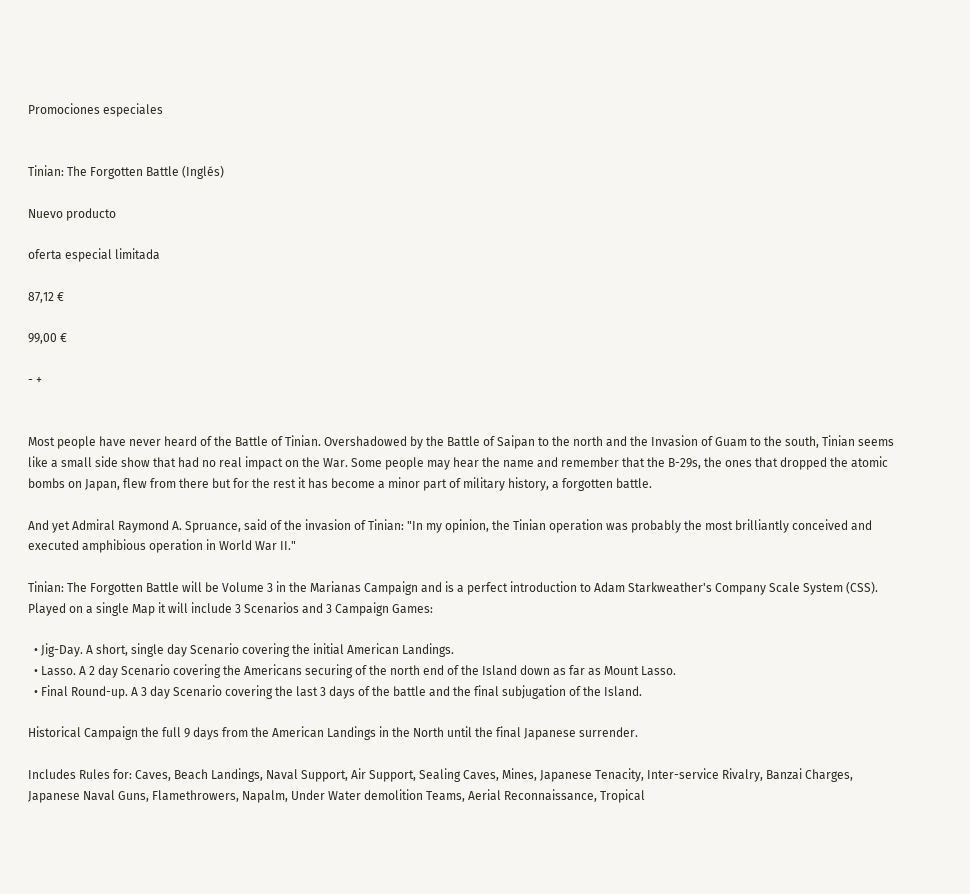Promociones especiales


Tinian: The Forgotten Battle (Inglés)

Nuevo producto

oferta especial limitada

87,12 €

99,00 €

- +


Most people have never heard of the Battle of Tinian. Overshadowed by the Battle of Saipan to the north and the Invasion of Guam to the south, Tinian seems like a small side show that had no real impact on the War. Some people may hear the name and remember that the B-29s, the ones that dropped the atomic bombs on Japan, flew from there but for the rest it has become a minor part of military history, a forgotten battle.

And yet Admiral Raymond A. Spruance, said of the invasion of Tinian: "In my opinion, the Tinian operation was probably the most brilliantly conceived and executed amphibious operation in World War II."

Tinian: The Forgotten Battle will be Volume 3 in the Marianas Campaign and is a perfect introduction to Adam Starkweather's Company Scale System (CSS). Played on a single Map it will include 3 Scenarios and 3 Campaign Games:

  • Jig-Day. A short, single day Scenario covering the initial American Landings.
  • Lasso. A 2 day Scenario covering the Americans securing of the north end of the Island down as far as Mount Lasso.
  • Final Round-up. A 3 day Scenario covering the last 3 days of the battle and the final subjugation of the Island.

Historical Campaign the full 9 days from the American Landings in the North until the final Japanese surrender.

Includes Rules for: Caves, Beach Landings, Naval Support, Air Support, Sealing Caves, Mines, Japanese Tenacity, Inter-service Rivalry, Banzai Charges, Japanese Naval Guns, Flamethrowers, Napalm, Under Water demolition Teams, Aerial Reconnaissance, Tropical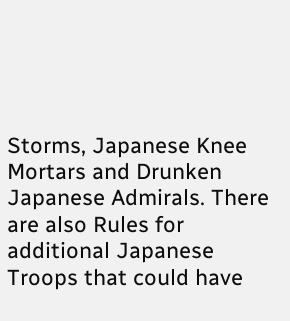Storms, Japanese Knee Mortars and Drunken Japanese Admirals. There are also Rules for additional Japanese Troops that could have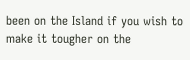been on the Island if you wish to make it tougher on the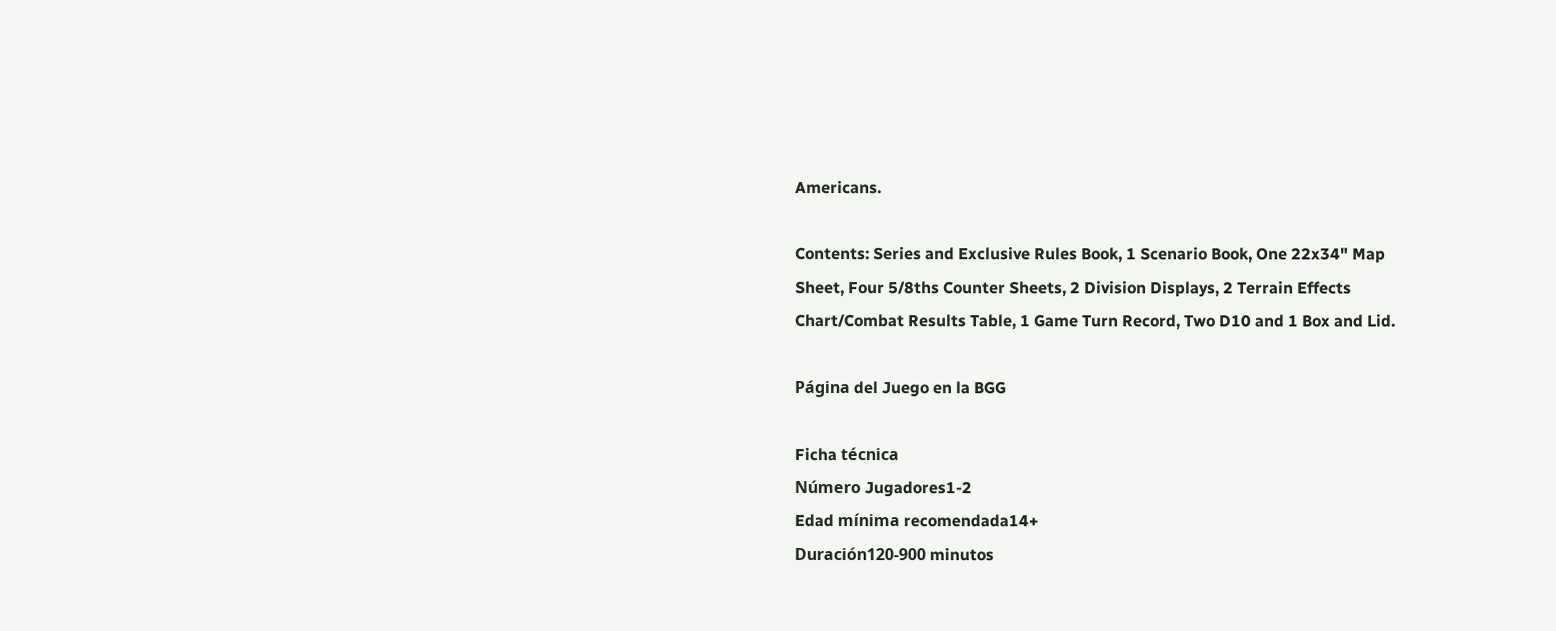Americans.

Contents: Series and Exclusive Rules Book, 1 Scenario Book, One 22x34" Map Sheet, Four 5/8ths Counter Sheets, 2 Division Displays, 2 Terrain Effects Chart/Combat Results Table, 1 Game Turn Record, Two D10 and 1 Box and Lid.

Página del Juego en la BGG

Ficha técnica
Número Jugadores1-2
Edad mínima recomendada14+
Duración120-900 minutos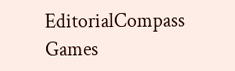EditorialCompass Games